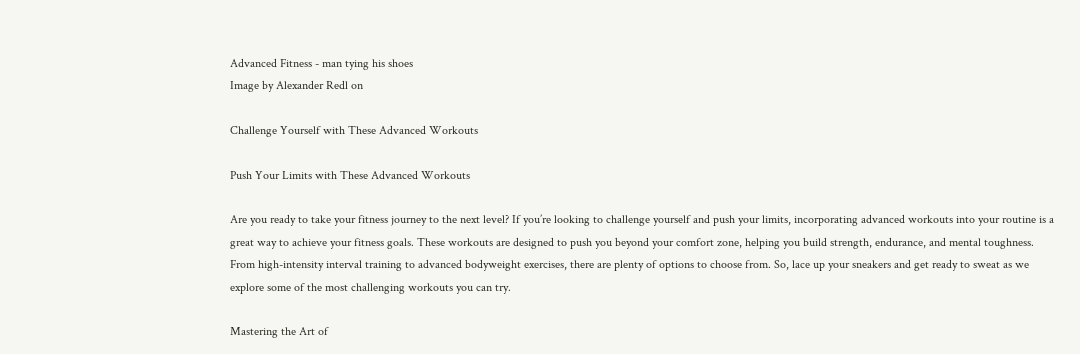Advanced Fitness - man tying his shoes
Image by Alexander Redl on

Challenge Yourself with These Advanced Workouts

Push Your Limits with These Advanced Workouts

Are you ready to take your fitness journey to the next level? If you’re looking to challenge yourself and push your limits, incorporating advanced workouts into your routine is a great way to achieve your fitness goals. These workouts are designed to push you beyond your comfort zone, helping you build strength, endurance, and mental toughness. From high-intensity interval training to advanced bodyweight exercises, there are plenty of options to choose from. So, lace up your sneakers and get ready to sweat as we explore some of the most challenging workouts you can try.

Mastering the Art of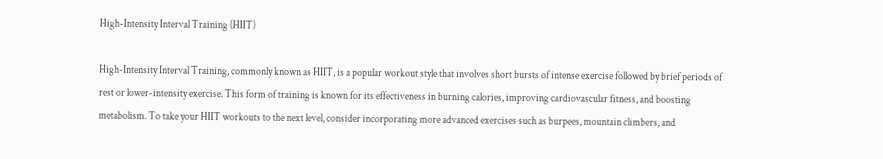High-Intensity Interval Training (HIIT)

High-Intensity Interval Training, commonly known as HIIT, is a popular workout style that involves short bursts of intense exercise followed by brief periods of rest or lower-intensity exercise. This form of training is known for its effectiveness in burning calories, improving cardiovascular fitness, and boosting metabolism. To take your HIIT workouts to the next level, consider incorporating more advanced exercises such as burpees, mountain climbers, and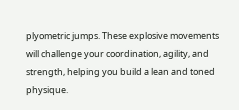plyometric jumps. These explosive movements will challenge your coordination, agility, and strength, helping you build a lean and toned physique.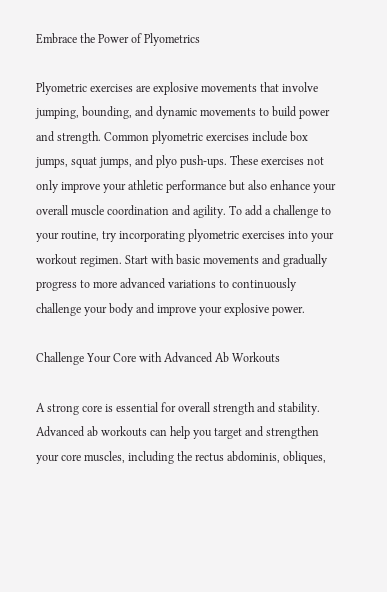Embrace the Power of Plyometrics

Plyometric exercises are explosive movements that involve jumping, bounding, and dynamic movements to build power and strength. Common plyometric exercises include box jumps, squat jumps, and plyo push-ups. These exercises not only improve your athletic performance but also enhance your overall muscle coordination and agility. To add a challenge to your routine, try incorporating plyometric exercises into your workout regimen. Start with basic movements and gradually progress to more advanced variations to continuously challenge your body and improve your explosive power.

Challenge Your Core with Advanced Ab Workouts

A strong core is essential for overall strength and stability. Advanced ab workouts can help you target and strengthen your core muscles, including the rectus abdominis, obliques,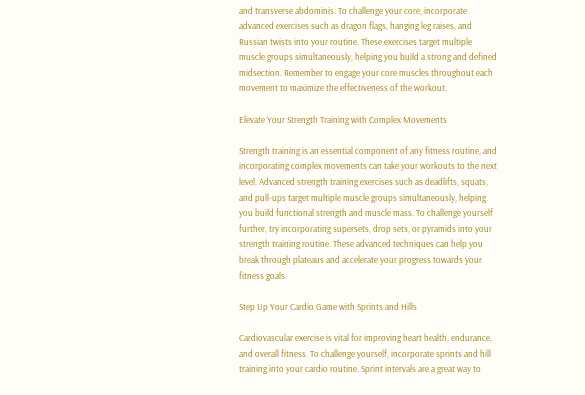and transverse abdominis. To challenge your core, incorporate advanced exercises such as dragon flags, hanging leg raises, and Russian twists into your routine. These exercises target multiple muscle groups simultaneously, helping you build a strong and defined midsection. Remember to engage your core muscles throughout each movement to maximize the effectiveness of the workout.

Elevate Your Strength Training with Complex Movements

Strength training is an essential component of any fitness routine, and incorporating complex movements can take your workouts to the next level. Advanced strength training exercises such as deadlifts, squats, and pull-ups target multiple muscle groups simultaneously, helping you build functional strength and muscle mass. To challenge yourself further, try incorporating supersets, drop sets, or pyramids into your strength training routine. These advanced techniques can help you break through plateaus and accelerate your progress towards your fitness goals.

Step Up Your Cardio Game with Sprints and Hills

Cardiovascular exercise is vital for improving heart health, endurance, and overall fitness. To challenge yourself, incorporate sprints and hill training into your cardio routine. Sprint intervals are a great way to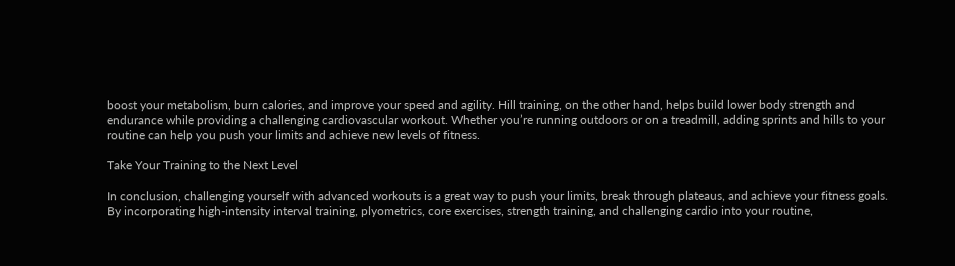boost your metabolism, burn calories, and improve your speed and agility. Hill training, on the other hand, helps build lower body strength and endurance while providing a challenging cardiovascular workout. Whether you’re running outdoors or on a treadmill, adding sprints and hills to your routine can help you push your limits and achieve new levels of fitness.

Take Your Training to the Next Level

In conclusion, challenging yourself with advanced workouts is a great way to push your limits, break through plateaus, and achieve your fitness goals. By incorporating high-intensity interval training, plyometrics, core exercises, strength training, and challenging cardio into your routine,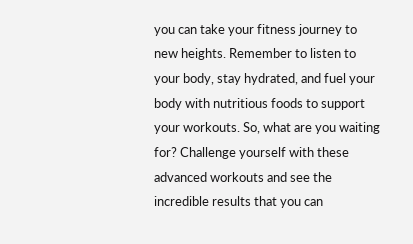you can take your fitness journey to new heights. Remember to listen to your body, stay hydrated, and fuel your body with nutritious foods to support your workouts. So, what are you waiting for? Challenge yourself with these advanced workouts and see the incredible results that you can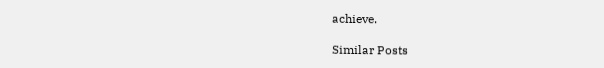achieve.

Similar Posts